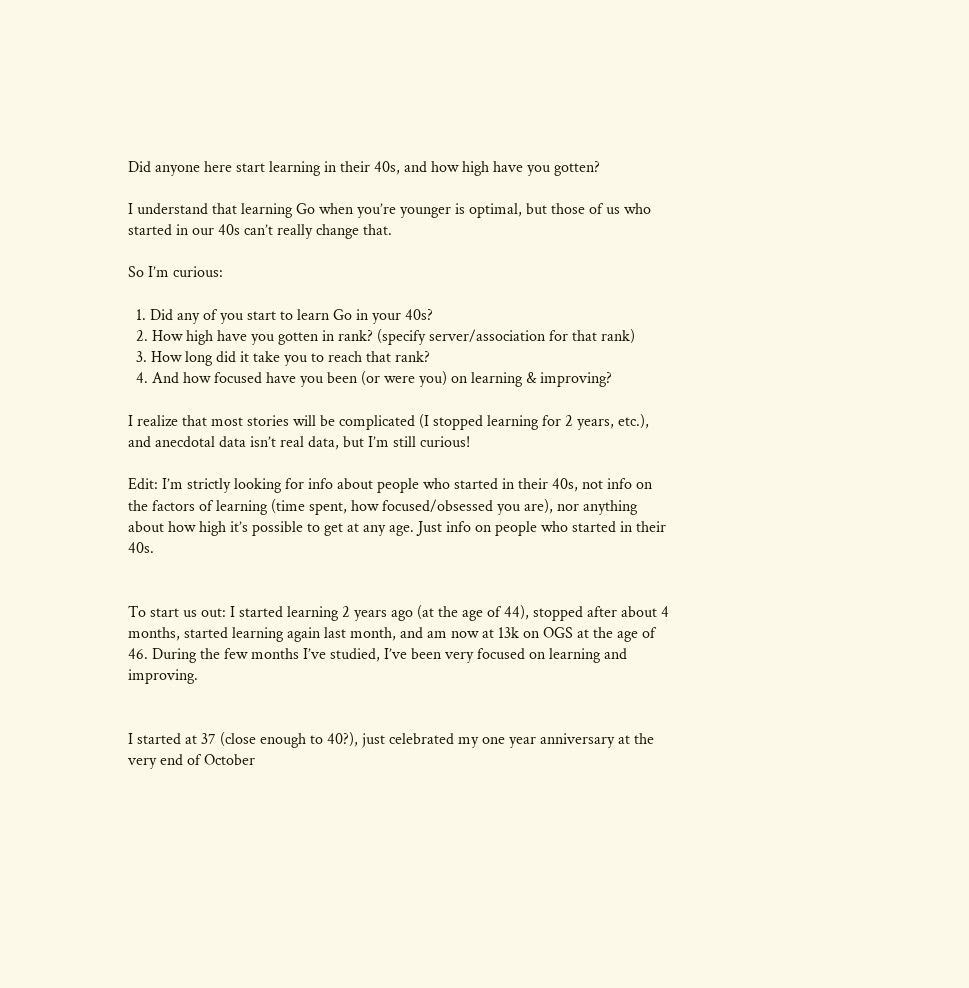Did anyone here start learning in their 40s, and how high have you gotten?

I understand that learning Go when you’re younger is optimal, but those of us who started in our 40s can’t really change that.

So I’m curious:

  1. Did any of you start to learn Go in your 40s?
  2. How high have you gotten in rank? (specify server/association for that rank)
  3. How long did it take you to reach that rank?
  4. And how focused have you been (or were you) on learning & improving?

I realize that most stories will be complicated (I stopped learning for 2 years, etc.), and anecdotal data isn’t real data, but I’m still curious!

Edit: I’m strictly looking for info about people who started in their 40s, not info on the factors of learning (time spent, how focused/obsessed you are), nor anything about how high it’s possible to get at any age. Just info on people who started in their 40s.


To start us out: I started learning 2 years ago (at the age of 44), stopped after about 4 months, started learning again last month, and am now at 13k on OGS at the age of 46. During the few months I’ve studied, I’ve been very focused on learning and improving.


I started at 37 (close enough to 40?), just celebrated my one year anniversary at the very end of October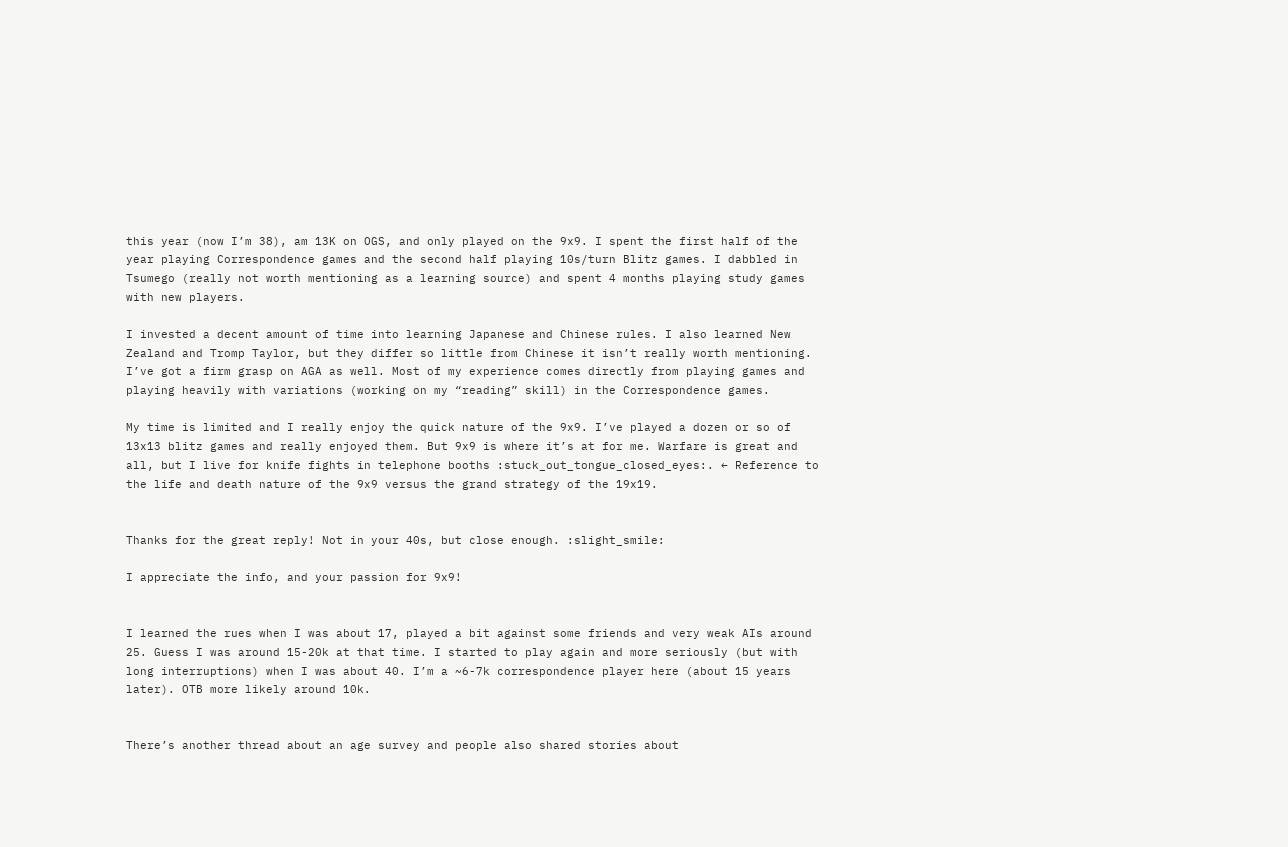this year (now I’m 38), am 13K on OGS, and only played on the 9x9. I spent the first half of the year playing Correspondence games and the second half playing 10s/turn Blitz games. I dabbled in Tsumego (really not worth mentioning as a learning source) and spent 4 months playing study games with new players.

I invested a decent amount of time into learning Japanese and Chinese rules. I also learned New Zealand and Tromp Taylor, but they differ so little from Chinese it isn’t really worth mentioning. I’ve got a firm grasp on AGA as well. Most of my experience comes directly from playing games and playing heavily with variations (working on my “reading” skill) in the Correspondence games.

My time is limited and I really enjoy the quick nature of the 9x9. I’ve played a dozen or so of 13x13 blitz games and really enjoyed them. But 9x9 is where it’s at for me. Warfare is great and all, but I live for knife fights in telephone booths :stuck_out_tongue_closed_eyes:. ← Reference to the life and death nature of the 9x9 versus the grand strategy of the 19x19.


Thanks for the great reply! Not in your 40s, but close enough. :slight_smile:

I appreciate the info, and your passion for 9x9!


I learned the rues when I was about 17, played a bit against some friends and very weak AIs around 25. Guess I was around 15-20k at that time. I started to play again and more seriously (but with long interruptions) when I was about 40. I’m a ~6-7k correspondence player here (about 15 years later). OTB more likely around 10k.


There’s another thread about an age survey and people also shared stories about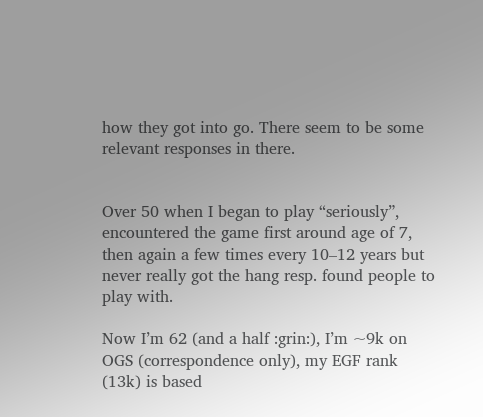how they got into go. There seem to be some relevant responses in there.


Over 50 when I began to play “seriously”, encountered the game first around age of 7, then again a few times every 10–12 years but never really got the hang resp. found people to play with.

Now I’m 62 (and a half :grin:), I’m ~9k on OGS (correspondence only), my EGF rank (13k) is based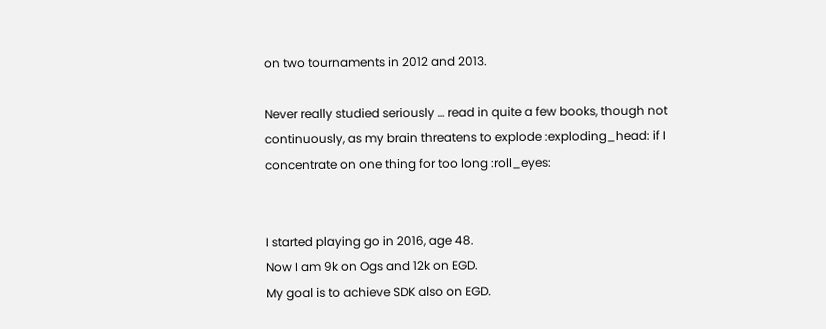on two tournaments in 2012 and 2013.

Never really studied seriously … read in quite a few books, though not continuously, as my brain threatens to explode :exploding_head: if I concentrate on one thing for too long :roll_eyes:


I started playing go in 2016, age 48.
Now I am 9k on Ogs and 12k on EGD.
My goal is to achieve SDK also on EGD.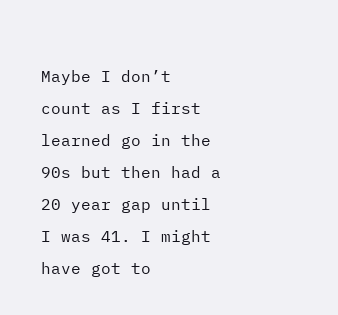Maybe I don’t count as I first learned go in the 90s but then had a 20 year gap until I was 41. I might have got to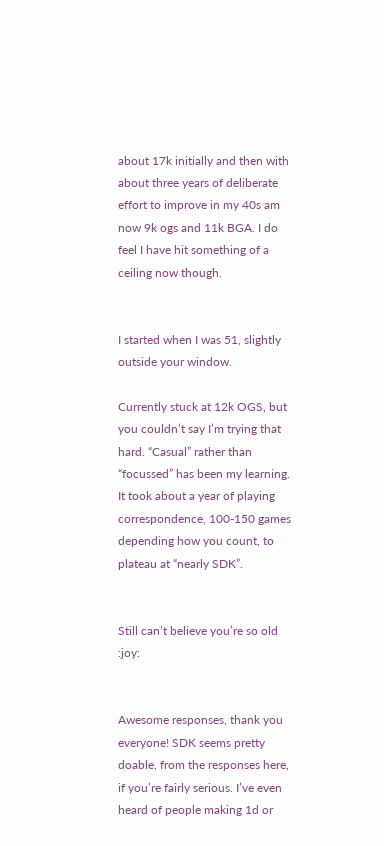about 17k initially and then with about three years of deliberate effort to improve in my 40s am now 9k ogs and 11k BGA. I do feel I have hit something of a ceiling now though.


I started when I was 51, slightly outside your window.

Currently stuck at 12k OGS, but you couldn’t say I’m trying that hard. “Casual” rather than “focussed” has been my learning. It took about a year of playing correspondence, 100-150 games depending how you count, to plateau at “nearly SDK”.


Still can’t believe you’re so old :joy:


Awesome responses, thank you everyone! SDK seems pretty doable, from the responses here, if you’re fairly serious. I’ve even heard of people making 1d or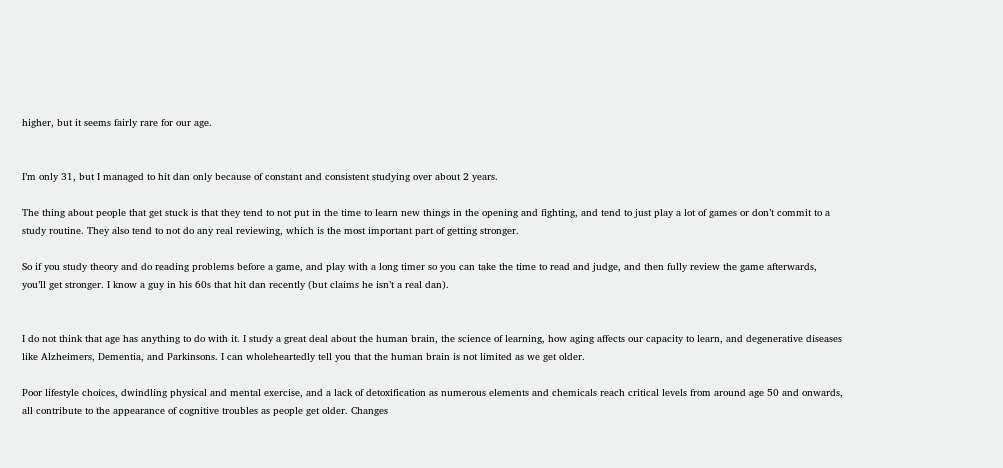higher, but it seems fairly rare for our age.


I’m only 31, but I managed to hit dan only because of constant and consistent studying over about 2 years.

The thing about people that get stuck is that they tend to not put in the time to learn new things in the opening and fighting, and tend to just play a lot of games or don’t commit to a study routine. They also tend to not do any real reviewing, which is the most important part of getting stronger.

So if you study theory and do reading problems before a game, and play with a long timer so you can take the time to read and judge, and then fully review the game afterwards, you’ll get stronger. I know a guy in his 60s that hit dan recently (but claims he isn’t a real dan).


I do not think that age has anything to do with it. I study a great deal about the human brain, the science of learning, how aging affects our capacity to learn, and degenerative diseases like Alzheimers, Dementia, and Parkinsons. I can wholeheartedly tell you that the human brain is not limited as we get older.

Poor lifestyle choices, dwindling physical and mental exercise, and a lack of detoxification as numerous elements and chemicals reach critical levels from around age 50 and onwards, all contribute to the appearance of cognitive troubles as people get older. Changes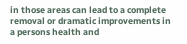in those areas can lead to a complete removal or dramatic improvements in a persons health and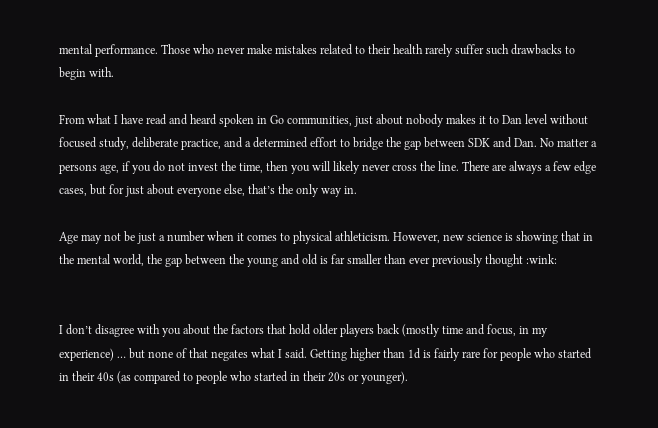mental performance. Those who never make mistakes related to their health rarely suffer such drawbacks to begin with.

From what I have read and heard spoken in Go communities, just about nobody makes it to Dan level without focused study, deliberate practice, and a determined effort to bridge the gap between SDK and Dan. No matter a persons age, if you do not invest the time, then you will likely never cross the line. There are always a few edge cases, but for just about everyone else, that’s the only way in.

Age may not be just a number when it comes to physical athleticism. However, new science is showing that in the mental world, the gap between the young and old is far smaller than ever previously thought :wink:


I don’t disagree with you about the factors that hold older players back (mostly time and focus, in my experience) … but none of that negates what I said. Getting higher than 1d is fairly rare for people who started in their 40s (as compared to people who started in their 20s or younger).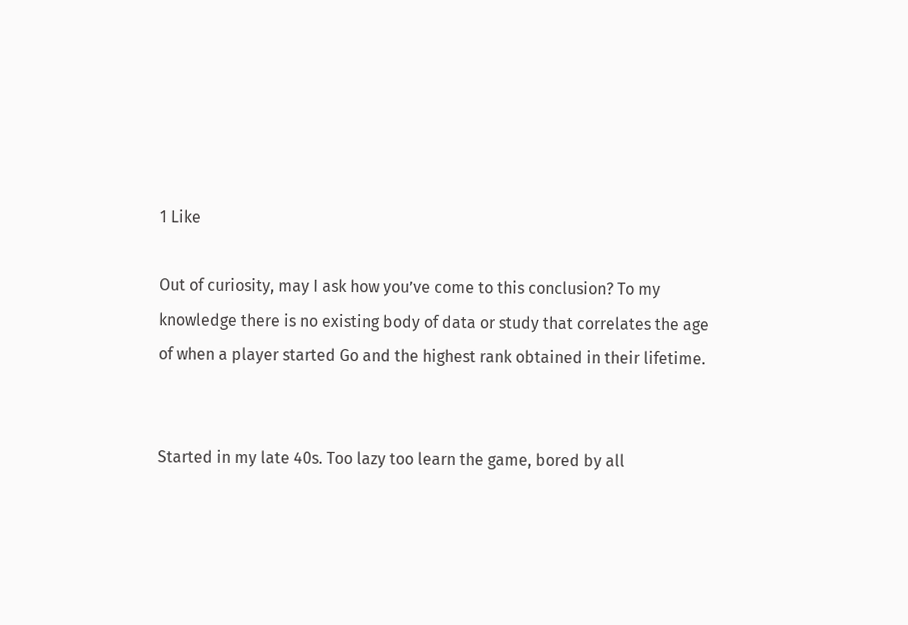1 Like

Out of curiosity, may I ask how you’ve come to this conclusion? To my knowledge there is no existing body of data or study that correlates the age of when a player started Go and the highest rank obtained in their lifetime.


Started in my late 40s. Too lazy too learn the game, bored by all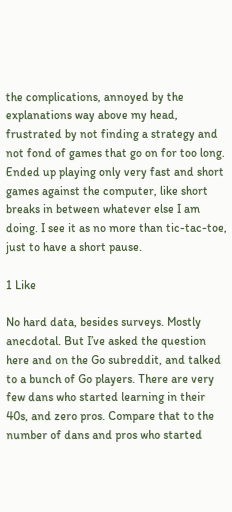the complications, annoyed by the explanations way above my head, frustrated by not finding a strategy and not fond of games that go on for too long. Ended up playing only very fast and short games against the computer, like short breaks in between whatever else I am doing. I see it as no more than tic-tac-toe, just to have a short pause.

1 Like

No hard data, besides surveys. Mostly anecdotal. But I’ve asked the question here and on the Go subreddit, and talked to a bunch of Go players. There are very few dans who started learning in their 40s, and zero pros. Compare that to the number of dans and pros who started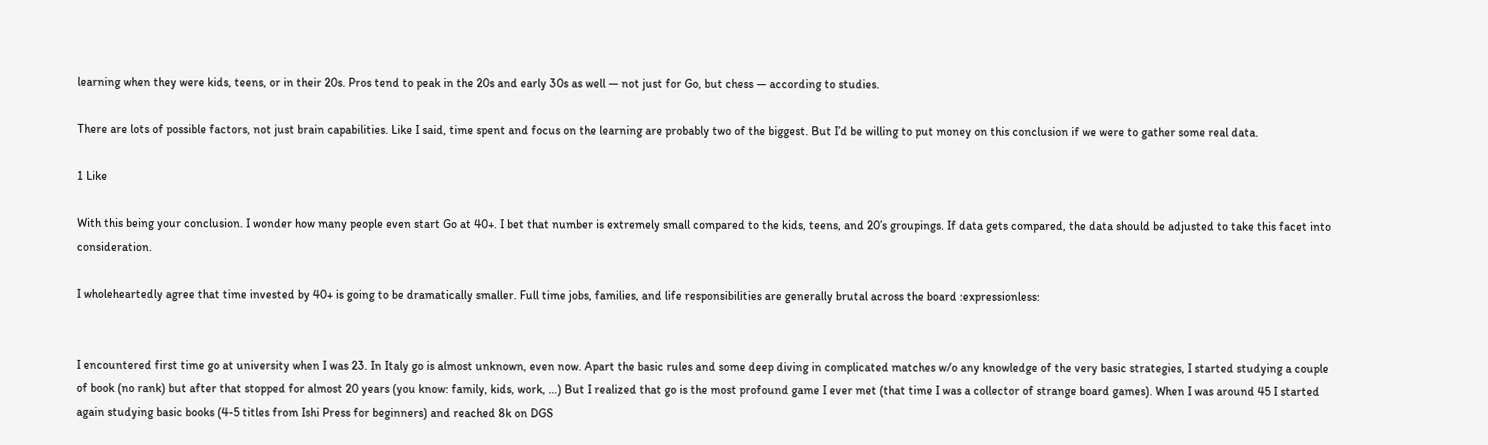learning when they were kids, teens, or in their 20s. Pros tend to peak in the 20s and early 30s as well — not just for Go, but chess — according to studies.

There are lots of possible factors, not just brain capabilities. Like I said, time spent and focus on the learning are probably two of the biggest. But I’d be willing to put money on this conclusion if we were to gather some real data.

1 Like

With this being your conclusion. I wonder how many people even start Go at 40+. I bet that number is extremely small compared to the kids, teens, and 20’s groupings. If data gets compared, the data should be adjusted to take this facet into consideration.

I wholeheartedly agree that time invested by 40+ is going to be dramatically smaller. Full time jobs, families, and life responsibilities are generally brutal across the board :expressionless:


I encountered first time go at university when I was 23. In Italy go is almost unknown, even now. Apart the basic rules and some deep diving in complicated matches w/o any knowledge of the very basic strategies, I started studying a couple of book (no rank) but after that stopped for almost 20 years (you know: family, kids, work, …) But I realized that go is the most profound game I ever met (that time I was a collector of strange board games). When I was around 45 I started again studying basic books (4-5 titles from Ishi Press for beginners) and reached 8k on DGS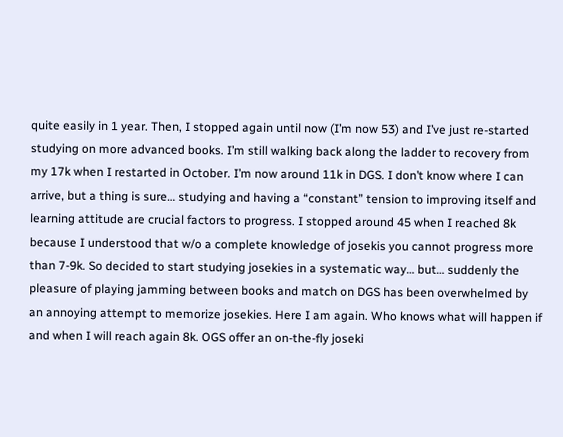quite easily in 1 year. Then, I stopped again until now (I’m now 53) and I’ve just re-started studying on more advanced books. I’m still walking back along the ladder to recovery from my 17k when I restarted in October. I’m now around 11k in DGS. I don’t know where I can arrive, but a thing is sure… studying and having a “constant” tension to improving itself and learning attitude are crucial factors to progress. I stopped around 45 when I reached 8k because I understood that w/o a complete knowledge of josekis you cannot progress more than 7-9k. So decided to start studying josekies in a systematic way… but… suddenly the pleasure of playing jamming between books and match on DGS has been overwhelmed by an annoying attempt to memorize josekies. Here I am again. Who knows what will happen if and when I will reach again 8k. OGS offer an on-the-fly joseki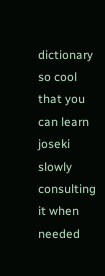dictionary so cool that you can learn joseki slowly consulting it when needed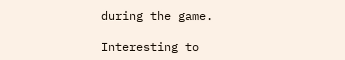during the game.

Interesting to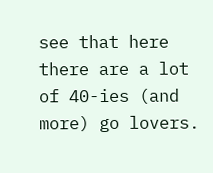see that here there are a lot of 40-ies (and more) go lovers.